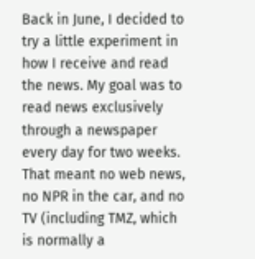Back in June, I decided to try a little experiment in how I receive and read the news. My goal was to read news exclusively through a newspaper every day for two weeks. That meant no web news, no NPR in the car, and no TV (including TMZ, which is normally a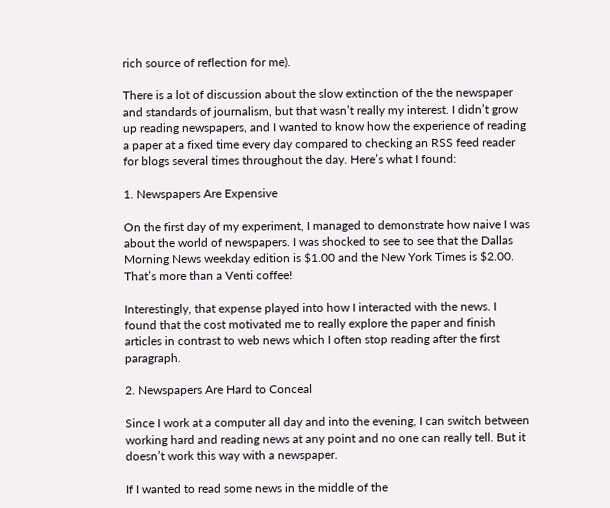rich source of reflection for me).

There is a lot of discussion about the slow extinction of the the newspaper and standards of journalism, but that wasn’t really my interest. I didn’t grow up reading newspapers, and I wanted to know how the experience of reading a paper at a fixed time every day compared to checking an RSS feed reader for blogs several times throughout the day. Here’s what I found:

1. Newspapers Are Expensive

On the first day of my experiment, I managed to demonstrate how naive I was about the world of newspapers. I was shocked to see to see that the Dallas Morning News weekday edition is $1.00 and the New York Times is $2.00. That’s more than a Venti coffee!

Interestingly, that expense played into how I interacted with the news. I found that the cost motivated me to really explore the paper and finish articles in contrast to web news which I often stop reading after the first paragraph.

2. Newspapers Are Hard to Conceal

Since I work at a computer all day and into the evening, I can switch between working hard and reading news at any point and no one can really tell. But it doesn’t work this way with a newspaper.

If I wanted to read some news in the middle of the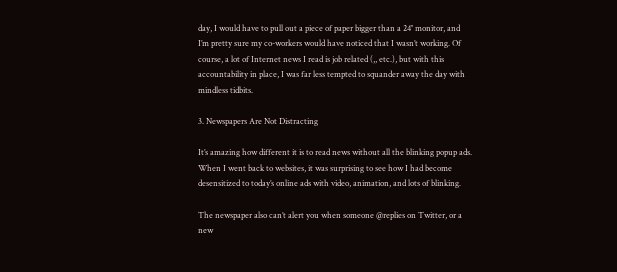day, I would have to pull out a piece of paper bigger than a 24″ monitor, and I’m pretty sure my co-workers would have noticed that I wasn’t working. Of course, a lot of Internet news I read is job related (,, etc.), but with this accountability in place, I was far less tempted to squander away the day with mindless tidbits.

3. Newspapers Are Not Distracting

It’s amazing how different it is to read news without all the blinking popup ads. When I went back to websites, it was surprising to see how I had become desensitized to today’s online ads with video, animation, and lots of blinking.

The newspaper also can’t alert you when someone @replies on Twitter, or a new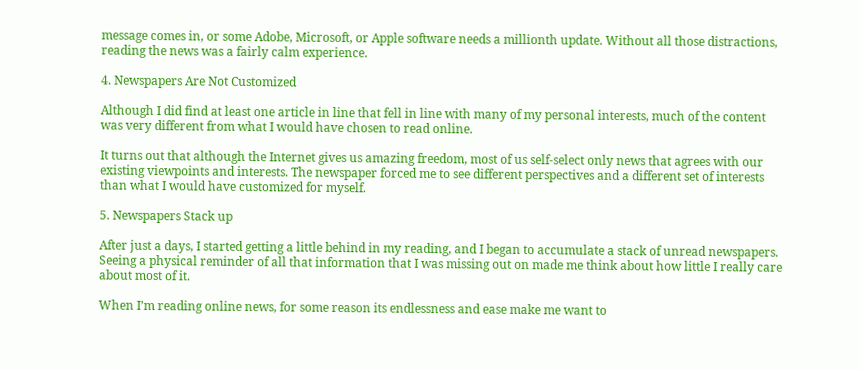message comes in, or some Adobe, Microsoft, or Apple software needs a millionth update. Without all those distractions, reading the news was a fairly calm experience.

4. Newspapers Are Not Customized

Although I did find at least one article in line that fell in line with many of my personal interests, much of the content was very different from what I would have chosen to read online.

It turns out that although the Internet gives us amazing freedom, most of us self-select only news that agrees with our existing viewpoints and interests. The newspaper forced me to see different perspectives and a different set of interests than what I would have customized for myself.

5. Newspapers Stack up

After just a days, I started getting a little behind in my reading, and I began to accumulate a stack of unread newspapers. Seeing a physical reminder of all that information that I was missing out on made me think about how little I really care about most of it.

When I’m reading online news, for some reason its endlessness and ease make me want to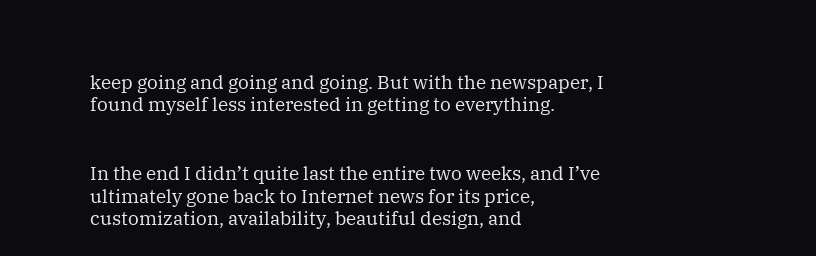keep going and going and going. But with the newspaper, I found myself less interested in getting to everything.


In the end I didn’t quite last the entire two weeks, and I’ve ultimately gone back to Internet news for its price, customization, availability, beautiful design, and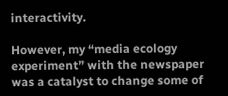interactivity.

However, my “media ecology experiment” with the newspaper was a catalyst to change some of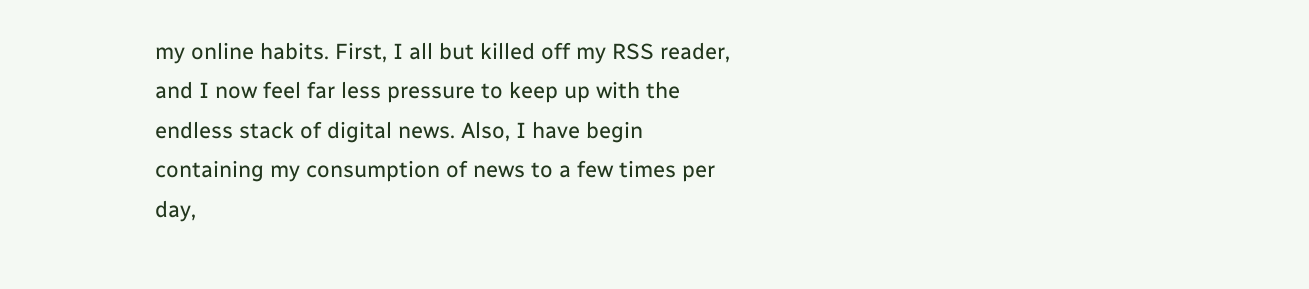my online habits. First, I all but killed off my RSS reader, and I now feel far less pressure to keep up with the endless stack of digital news. Also, I have begin containing my consumption of news to a few times per day,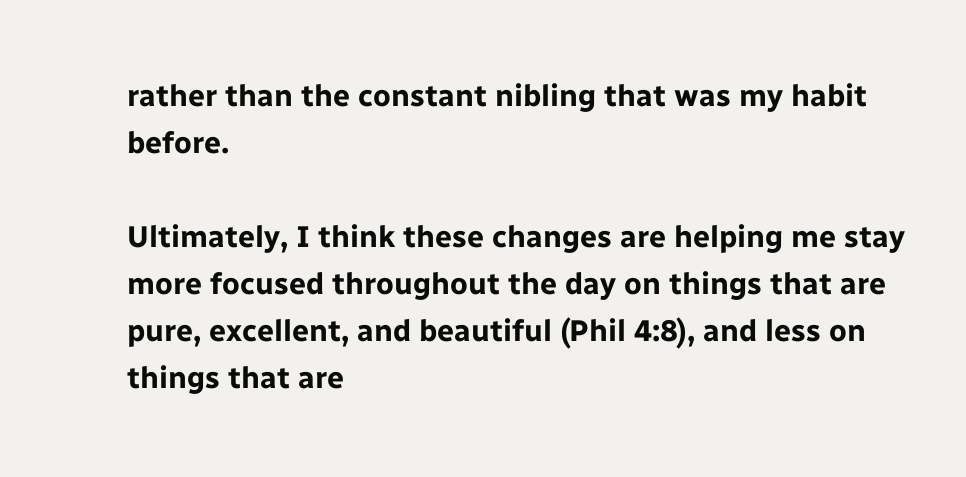rather than the constant nibling that was my habit before.

Ultimately, I think these changes are helping me stay more focused throughout the day on things that are pure, excellent, and beautiful (Phil 4:8), and less on things that are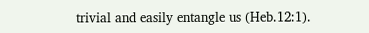trivial and easily entangle us (Heb.12:1).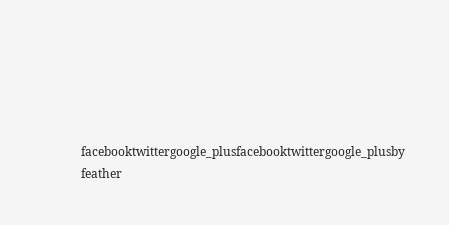facebooktwittergoogle_plusfacebooktwittergoogle_plusby feather